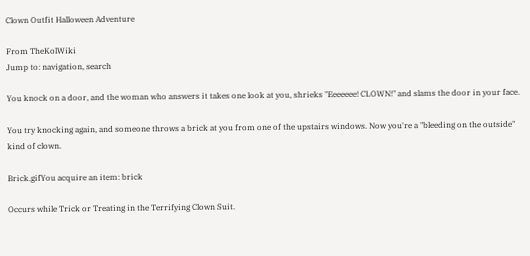Clown Outfit Halloween Adventure

From TheKolWiki
Jump to: navigation, search

You knock on a door, and the woman who answers it takes one look at you, shrieks "Eeeeeee! CLOWN!" and slams the door in your face.

You try knocking again, and someone throws a brick at you from one of the upstairs windows. Now you're a "bleeding on the outside" kind of clown.

Brick.gifYou acquire an item: brick

Occurs while Trick or Treating in the Terrifying Clown Suit.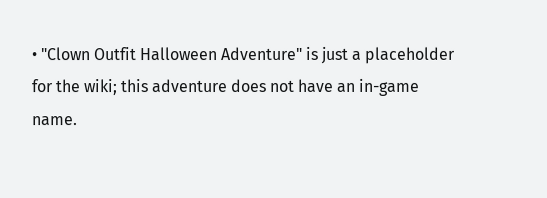• "Clown Outfit Halloween Adventure" is just a placeholder for the wiki; this adventure does not have an in-game name.